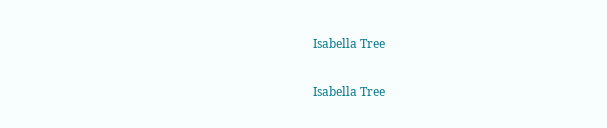Isabella Tree

Isabella Tree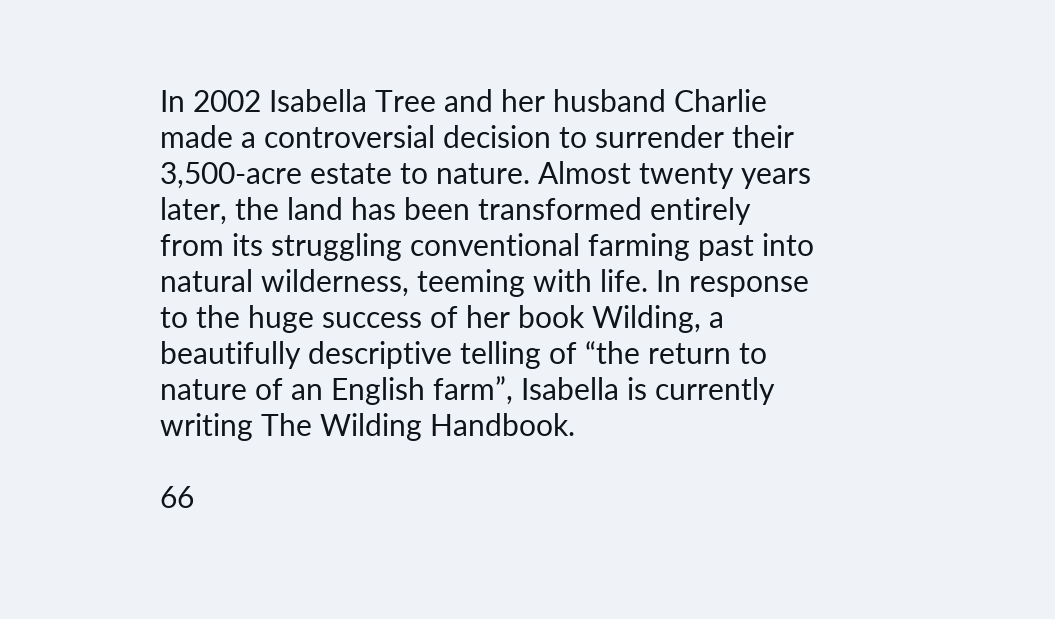In 2002 Isabella Tree and her husband Charlie made a controversial decision to surrender their 3,500-acre estate to nature. Almost twenty years later, the land has been transformed entirely from its struggling conventional farming past into natural wilderness, teeming with life. In response to the huge success of her book Wilding, a beautifully descriptive telling of “the return to nature of an English farm”, Isabella is currently writing The Wilding Handbook.

66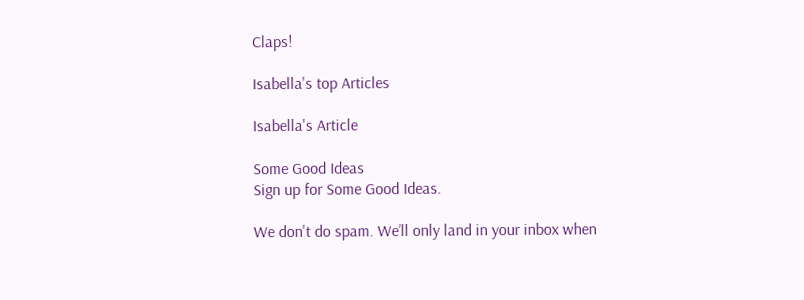Claps!

Isabella's top Articles

Isabella's Article

Some Good Ideas
Sign up for Some Good Ideas.

We don't do spam. We’ll only land in your inbox when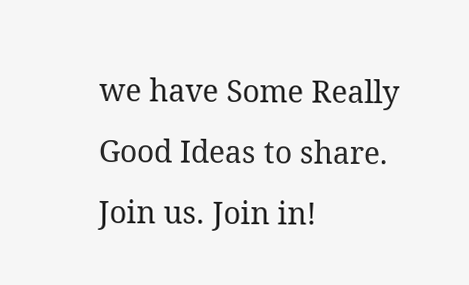we have Some Really Good Ideas to share. Join us. Join in!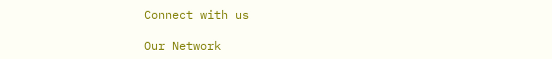Connect with us

Our Network